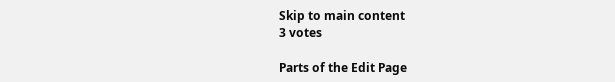Skip to main content
3 votes

Parts of the Edit Page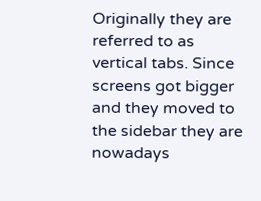Originally they are referred to as vertical tabs. Since screens got bigger and they moved to the sidebar they are nowadays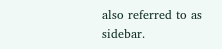also referred to as sidebar.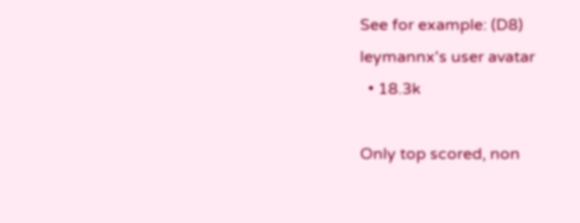See for example: (D8)
leymannx's user avatar
  • 18.3k

Only top scored, non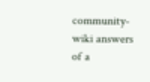community-wiki answers of a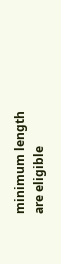minimum length are eligible